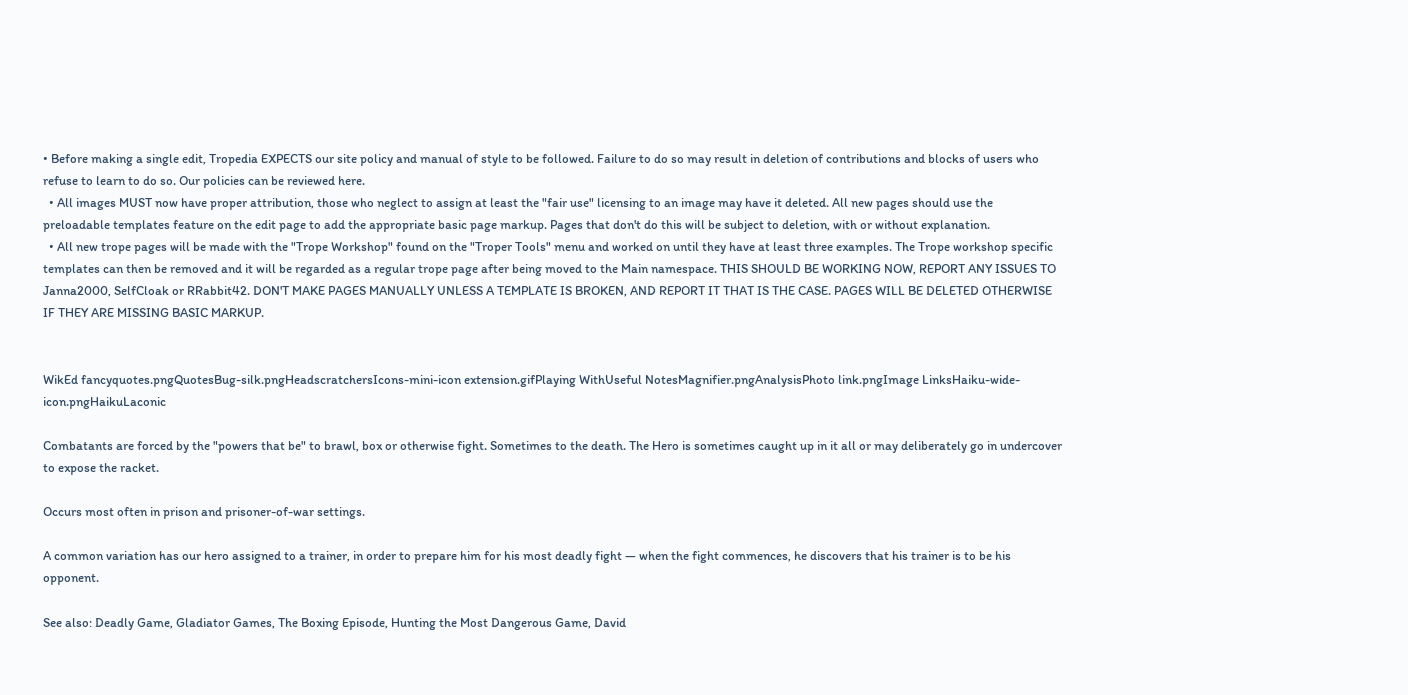• Before making a single edit, Tropedia EXPECTS our site policy and manual of style to be followed. Failure to do so may result in deletion of contributions and blocks of users who refuse to learn to do so. Our policies can be reviewed here.
  • All images MUST now have proper attribution, those who neglect to assign at least the "fair use" licensing to an image may have it deleted. All new pages should use the preloadable templates feature on the edit page to add the appropriate basic page markup. Pages that don't do this will be subject to deletion, with or without explanation.
  • All new trope pages will be made with the "Trope Workshop" found on the "Troper Tools" menu and worked on until they have at least three examples. The Trope workshop specific templates can then be removed and it will be regarded as a regular trope page after being moved to the Main namespace. THIS SHOULD BE WORKING NOW, REPORT ANY ISSUES TO Janna2000, SelfCloak or RRabbit42. DON'T MAKE PAGES MANUALLY UNLESS A TEMPLATE IS BROKEN, AND REPORT IT THAT IS THE CASE. PAGES WILL BE DELETED OTHERWISE IF THEY ARE MISSING BASIC MARKUP.


WikEd fancyquotes.pngQuotesBug-silk.pngHeadscratchersIcons-mini-icon extension.gifPlaying WithUseful NotesMagnifier.pngAnalysisPhoto link.pngImage LinksHaiku-wide-icon.pngHaikuLaconic

Combatants are forced by the "powers that be" to brawl, box or otherwise fight. Sometimes to the death. The Hero is sometimes caught up in it all or may deliberately go in undercover to expose the racket.

Occurs most often in prison and prisoner-of-war settings.

A common variation has our hero assigned to a trainer, in order to prepare him for his most deadly fight — when the fight commences, he discovers that his trainer is to be his opponent.

See also: Deadly Game, Gladiator Games, The Boxing Episode, Hunting the Most Dangerous Game, David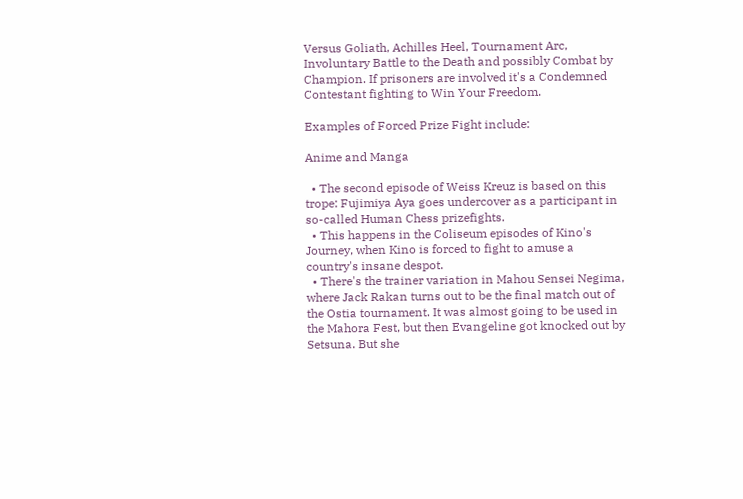Versus Goliath, Achilles Heel, Tournament Arc, Involuntary Battle to the Death and possibly Combat by Champion. If prisoners are involved it's a Condemned Contestant fighting to Win Your Freedom.

Examples of Forced Prize Fight include:

Anime and Manga

  • The second episode of Weiss Kreuz is based on this trope: Fujimiya Aya goes undercover as a participant in so-called Human Chess prizefights.
  • This happens in the Coliseum episodes of Kino's Journey, when Kino is forced to fight to amuse a country's insane despot.
  • There's the trainer variation in Mahou Sensei Negima, where Jack Rakan turns out to be the final match out of the Ostia tournament. It was almost going to be used in the Mahora Fest, but then Evangeline got knocked out by Setsuna. But she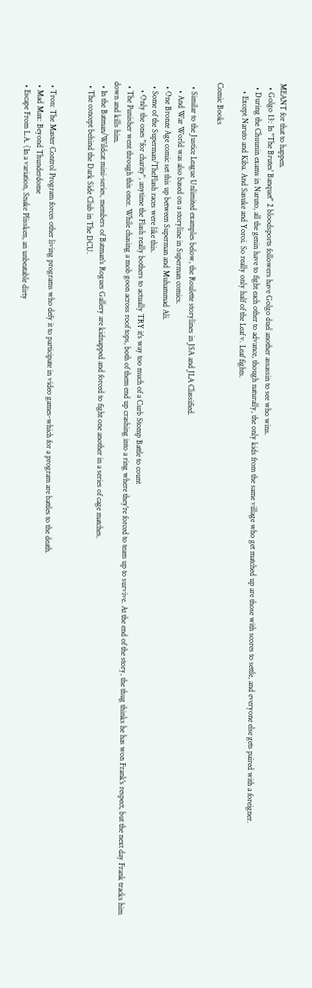MEANT for that to happen.
  • Golgo 13: In "The Brutes' Banquet" 2 bloodsports followers have Golgo duel another assassin to see who wins.
  • During the Chuunin exams in Naruto, all the genin have to fight each other to advance, though naturally, the only kids from the same village who get matched up are those with scores to settle, and everyone else gets paired with a foreigner.
    • Except Naruto and Kiba. And Sasuke and Yoroi. So really only half of the Leaf v. Leaf fights.

Comic Books

  • Similar to the Justice League Unlimited examples below, the Roulette storylines in JSA and JLA Classified.
    • And War World was also based on a storyline in Superman comics.
  • One Bronze Age comic set this up between Superman and Muhammad Ali.
  • Some of the Superman/TheFlash races were like this.
    • Only the ones "for charity", anytime the Flash really bothers to actually TRY it's way too much of a Curb Stomp Battle to count
  • The Punisher went through this once. While chasing a mob goon across roof tops, both of them end up crashing into a ring where they're forced to team up to survive. At the end of the story, the thug thinks he has won Frank's respect, but the next day Frank tracks him down and kills him.
  • In the Batman/Wildcat mini-series, members of Batman's Rogues Gallery are kidnapped and forced to fight one another in a series of cage matches.
  • The concept behind the Dark Side Club in The DCU.


  • Tron: The Master Control Program forces other living programs who defy it to participate in video games-which for a program are battles to the death.
  • Mad Max: Beyond Thunderdome
  • Escape From L.A. (In a variation, Snake Plissken, an unbeatable dirty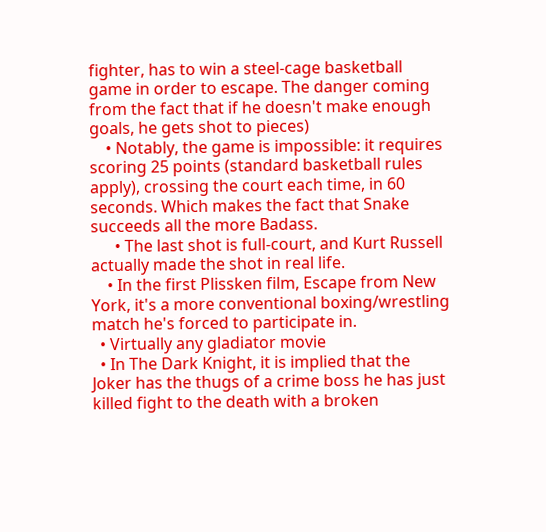fighter, has to win a steel-cage basketball game in order to escape. The danger coming from the fact that if he doesn't make enough goals, he gets shot to pieces)
    • Notably, the game is impossible: it requires scoring 25 points (standard basketball rules apply), crossing the court each time, in 60 seconds. Which makes the fact that Snake succeeds all the more Badass.
      • The last shot is full-court, and Kurt Russell actually made the shot in real life.
    • In the first Plissken film, Escape from New York, it's a more conventional boxing/wrestling match he's forced to participate in.
  • Virtually any gladiator movie
  • In The Dark Knight, it is implied that the Joker has the thugs of a crime boss he has just killed fight to the death with a broken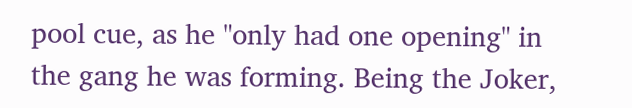pool cue, as he "only had one opening" in the gang he was forming. Being the Joker,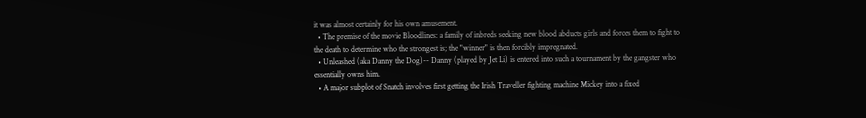it was almost certainly for his own amusement.
  • The premise of the movie Bloodlines: a family of inbreds seeking new blood abducts girls and forces them to fight to the death to determine who the strongest is; the "winner" is then forcibly impregnated.
  • Unleashed (aka Danny the Dog)-- Danny (played by Jet Li) is entered into such a tournament by the gangster who essentially owns him.
  • A major subplot of Snatch involves first getting the Irish Traveller fighting machine Mickey into a fixed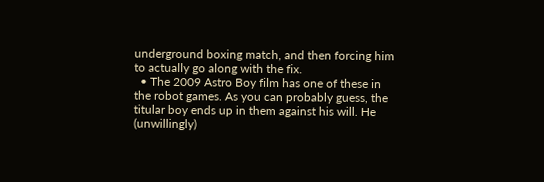underground boxing match, and then forcing him to actually go along with the fix.
  • The 2009 Astro Boy film has one of these in the robot games. As you can probably guess, the titular boy ends up in them against his will. He (unwillingly)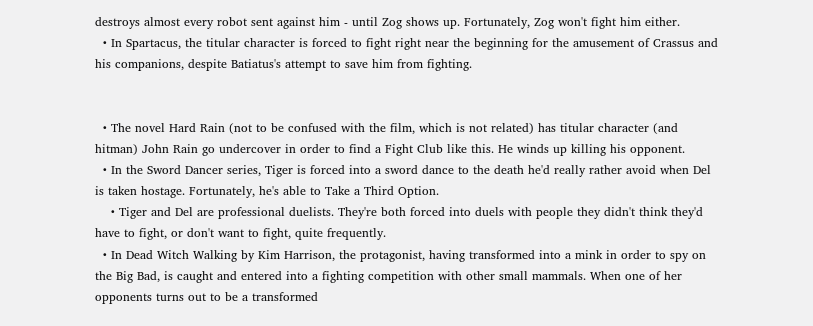destroys almost every robot sent against him - until Zog shows up. Fortunately, Zog won't fight him either.
  • In Spartacus, the titular character is forced to fight right near the beginning for the amusement of Crassus and his companions, despite Batiatus's attempt to save him from fighting.


  • The novel Hard Rain (not to be confused with the film, which is not related) has titular character (and hitman) John Rain go undercover in order to find a Fight Club like this. He winds up killing his opponent.
  • In the Sword Dancer series, Tiger is forced into a sword dance to the death he'd really rather avoid when Del is taken hostage. Fortunately, he's able to Take a Third Option.
    • Tiger and Del are professional duelists. They're both forced into duels with people they didn't think they'd have to fight, or don't want to fight, quite frequently.
  • In Dead Witch Walking by Kim Harrison, the protagonist, having transformed into a mink in order to spy on the Big Bad, is caught and entered into a fighting competition with other small mammals. When one of her opponents turns out to be a transformed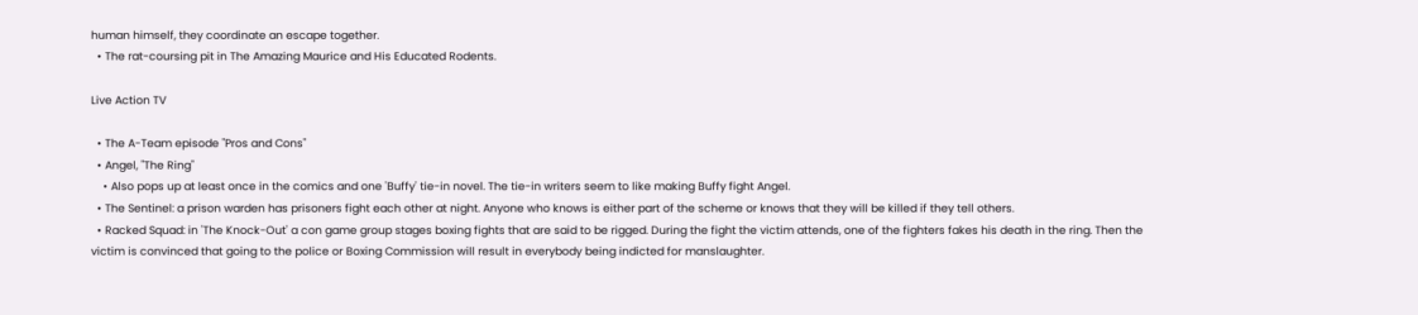human himself, they coordinate an escape together.
  • The rat-coursing pit in The Amazing Maurice and His Educated Rodents.

Live Action TV

  • The A-Team episode "Pros and Cons"
  • Angel, "The Ring"
    • Also pops up at least once in the comics and one 'Buffy' tie-in novel. The tie-in writers seem to like making Buffy fight Angel.
  • The Sentinel: a prison warden has prisoners fight each other at night. Anyone who knows is either part of the scheme or knows that they will be killed if they tell others.
  • Racked Squad: in 'The Knock-Out' a con game group stages boxing fights that are said to be rigged. During the fight the victim attends, one of the fighters fakes his death in the ring. Then the victim is convinced that going to the police or Boxing Commission will result in everybody being indicted for manslaughter.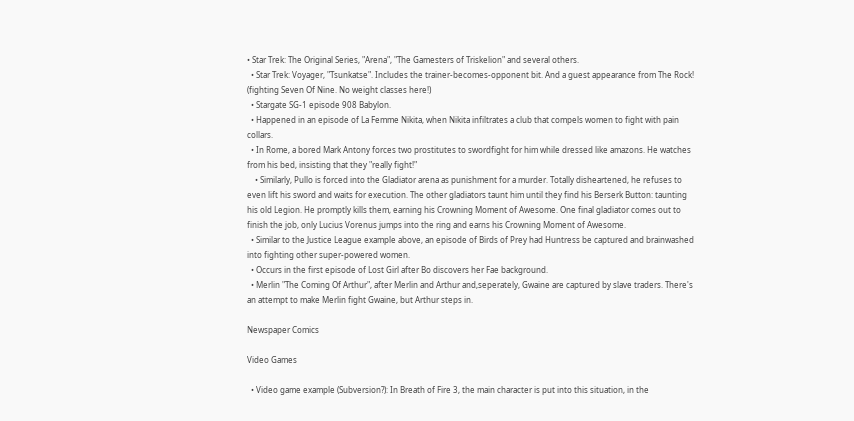• Star Trek: The Original Series, "Arena", "The Gamesters of Triskelion" and several others.
  • Star Trek: Voyager, "Tsunkatse". Includes the trainer-becomes-opponent bit. And a guest appearance from The Rock! (fighting Seven Of Nine. No weight classes here!)
  • Stargate SG-1 episode 908 Babylon.
  • Happened in an episode of La Femme Nikita, when Nikita infiltrates a club that compels women to fight with pain collars.
  • In Rome, a bored Mark Antony forces two prostitutes to swordfight for him while dressed like amazons. He watches from his bed, insisting that they "really fight!"
    • Similarly, Pullo is forced into the Gladiator arena as punishment for a murder. Totally disheartened, he refuses to even lift his sword and waits for execution. The other gladiators taunt him until they find his Berserk Button: taunting his old Legion. He promptly kills them, earning his Crowning Moment of Awesome. One final gladiator comes out to finish the job, only Lucius Vorenus jumps into the ring and earns his Crowning Moment of Awesome.
  • Similar to the Justice League example above, an episode of Birds of Prey had Huntress be captured and brainwashed into fighting other super-powered women.
  • Occurs in the first episode of Lost Girl after Bo discovers her Fae background.
  • Merlin "The Coming Of Arthur", after Merlin and Arthur and,seperately, Gwaine are captured by slave traders. There's an attempt to make Merlin fight Gwaine, but Arthur steps in.

Newspaper Comics

Video Games

  • Video game example (Subversion?): In Breath of Fire 3, the main character is put into this situation, in the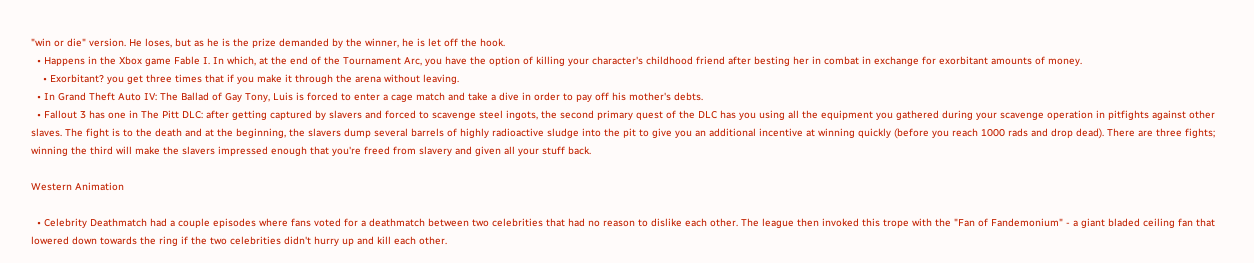"win or die" version. He loses, but as he is the prize demanded by the winner, he is let off the hook.
  • Happens in the Xbox game Fable I. In which, at the end of the Tournament Arc, you have the option of killing your character's childhood friend after besting her in combat in exchange for exorbitant amounts of money.
    • Exorbitant? you get three times that if you make it through the arena without leaving.
  • In Grand Theft Auto IV: The Ballad of Gay Tony, Luis is forced to enter a cage match and take a dive in order to pay off his mother's debts.
  • Fallout 3 has one in The Pitt DLC: after getting captured by slavers and forced to scavenge steel ingots, the second primary quest of the DLC has you using all the equipment you gathered during your scavenge operation in pitfights against other slaves. The fight is to the death and at the beginning, the slavers dump several barrels of highly radioactive sludge into the pit to give you an additional incentive at winning quickly (before you reach 1000 rads and drop dead). There are three fights; winning the third will make the slavers impressed enough that you're freed from slavery and given all your stuff back.

Western Animation

  • Celebrity Deathmatch had a couple episodes where fans voted for a deathmatch between two celebrities that had no reason to dislike each other. The league then invoked this trope with the "Fan of Fandemonium" - a giant bladed ceiling fan that lowered down towards the ring if the two celebrities didn't hurry up and kill each other.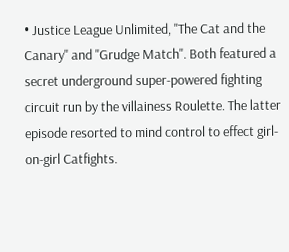• Justice League Unlimited, "The Cat and the Canary" and "Grudge Match". Both featured a secret underground super-powered fighting circuit run by the villainess Roulette. The latter episode resorted to mind control to effect girl-on-girl Catfights.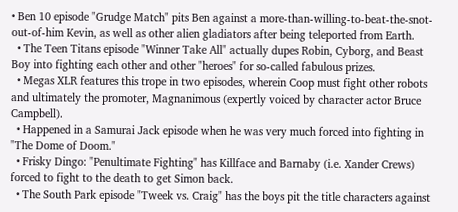• Ben 10 episode "Grudge Match" pits Ben against a more-than-willing-to-beat-the-snot-out-of-him Kevin, as well as other alien gladiators after being teleported from Earth.
  • The Teen Titans episode "Winner Take All" actually dupes Robin, Cyborg, and Beast Boy into fighting each other and other "heroes" for so-called fabulous prizes.
  • Megas XLR features this trope in two episodes, wherein Coop must fight other robots and ultimately the promoter, Magnanimous (expertly voiced by character actor Bruce Campbell).
  • Happened in a Samurai Jack episode when he was very much forced into fighting in "The Dome of Doom."
  • Frisky Dingo: "Penultimate Fighting" has Killface and Barnaby (i.e. Xander Crews) forced to fight to the death to get Simon back.
  • The South Park episode "Tweek vs. Craig" has the boys pit the title characters against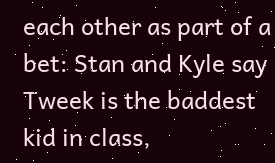each other as part of a bet: Stan and Kyle say Tweek is the baddest kid in class,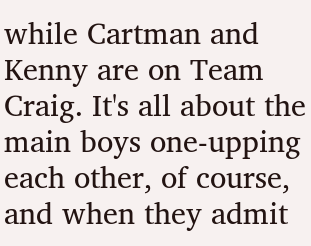while Cartman and Kenny are on Team Craig. It's all about the main boys one-upping each other, of course, and when they admit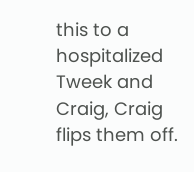this to a hospitalized Tweek and Craig, Craig flips them off.